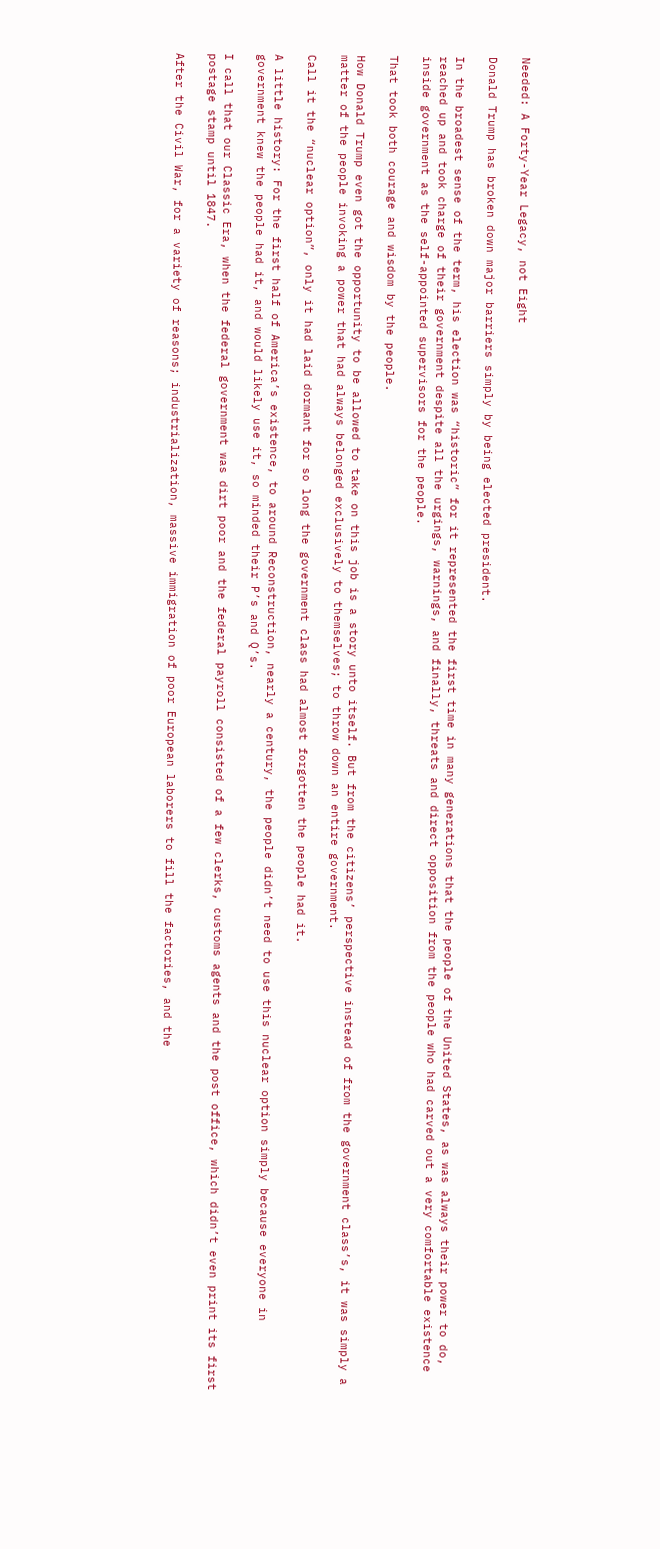Needed: A Forty-Year Legacy, not Eight

Donald Trump has broken down major barriers simply by being elected president.

In the broadest sense of the term, his election was “historic” for it represented the first time in many generations that the people of the United States, as was always their power to do, reached up and took charge of their government despite all the urgings, warnings, and finally, threats and direct opposition from the people who had carved out a very comfortable existence inside government as the self-appointed supervisors for the people.

That took both courage and wisdom by the people.

How Donald Trump even got the opportunity to be allowed to take on this job is a story unto itself. But from the citizens’ perspective instead of from the government class’s, it was simply a matter of the people invoking a power that had always belonged exclusively to themselves; to throw down an entire government.

Call it the “nuclear option”, only it had laid dormant for so long the government class had almost forgotten the people had it.

A little history: For the first half of America’s existence, to around Reconstruction, nearly a century, the people didn’t need to use this nuclear option simply because everyone in government knew the people had it, and would likely use it, so minded their P’s and Q’s.

I call that our Classic Era, when the federal government was dirt poor and the federal payroll consisted of a few clerks, customs agents and the post office, which didn’t even print its first postage stamp until 1847.

After the Civil War, for a variety of reasons; industrialization, massive immigration of poor European laborers to fill the factories, and the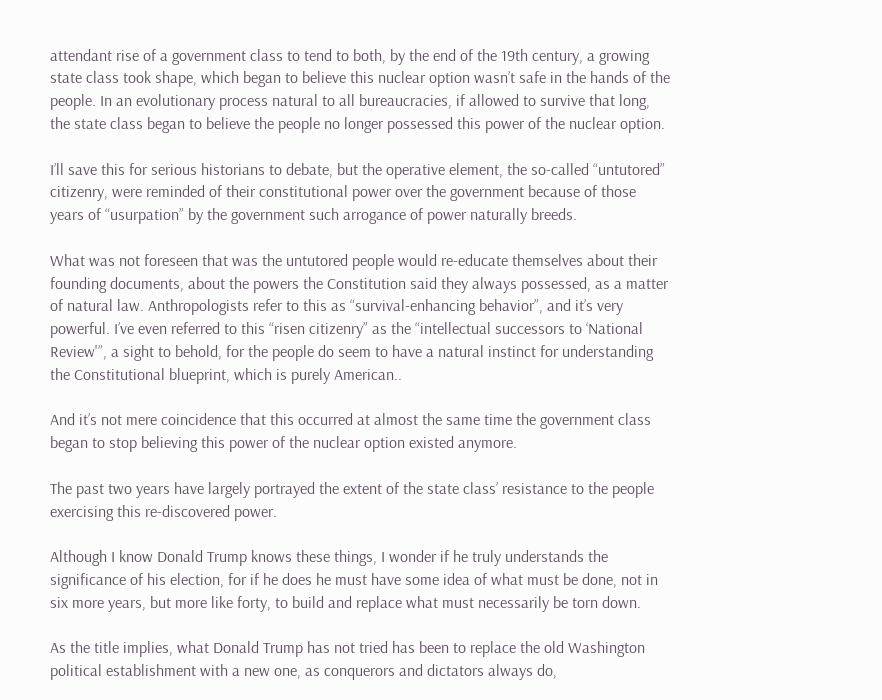attendant rise of a government class to tend to both, by the end of the 19th century, a growing state class took shape, which began to believe this nuclear option wasn’t safe in the hands of the people. In an evolutionary process natural to all bureaucracies, if allowed to survive that long, the state class began to believe the people no longer possessed this power of the nuclear option.

I’ll save this for serious historians to debate, but the operative element, the so-called “untutored” citizenry, were reminded of their constitutional power over the government because of those years of “usurpation” by the government such arrogance of power naturally breeds.

What was not foreseen that was the untutored people would re-educate themselves about their founding documents, about the powers the Constitution said they always possessed, as a matter of natural law. Anthropologists refer to this as “survival-enhancing behavior”, and it’s very powerful. I’ve even referred to this “risen citizenry” as the “intellectual successors to ‘National Review'”, a sight to behold, for the people do seem to have a natural instinct for understanding the Constitutional blueprint, which is purely American..

And it’s not mere coincidence that this occurred at almost the same time the government class began to stop believing this power of the nuclear option existed anymore.

The past two years have largely portrayed the extent of the state class’ resistance to the people exercising this re-discovered power.

Although I know Donald Trump knows these things, I wonder if he truly understands the significance of his election, for if he does he must have some idea of what must be done, not in six more years, but more like forty, to build and replace what must necessarily be torn down.

As the title implies, what Donald Trump has not tried has been to replace the old Washington political establishment with a new one, as conquerors and dictators always do,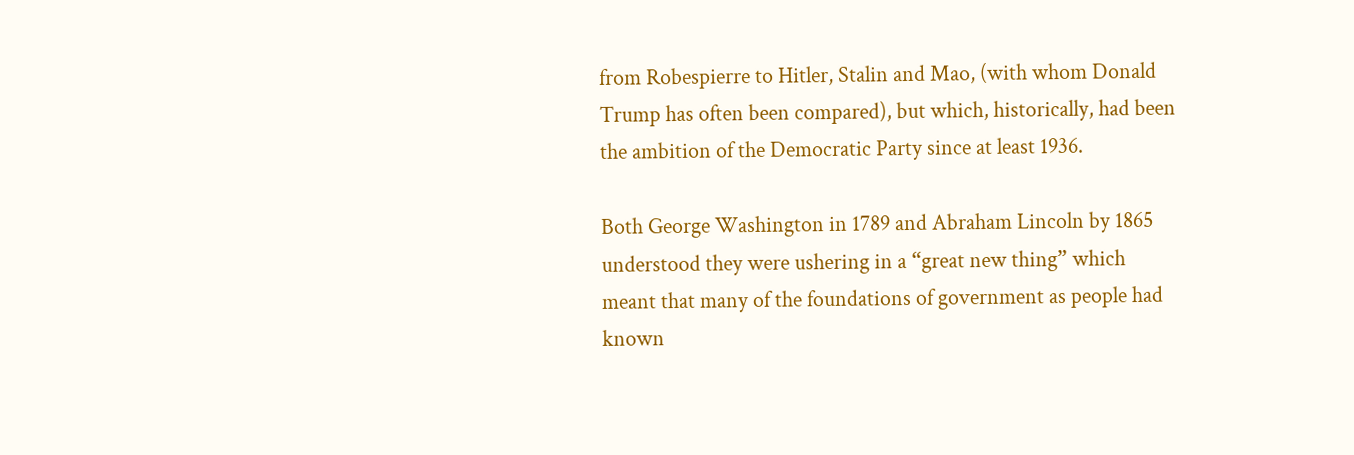from Robespierre to Hitler, Stalin and Mao, (with whom Donald Trump has often been compared), but which, historically, had been the ambition of the Democratic Party since at least 1936.

Both George Washington in 1789 and Abraham Lincoln by 1865 understood they were ushering in a “great new thing” which meant that many of the foundations of government as people had known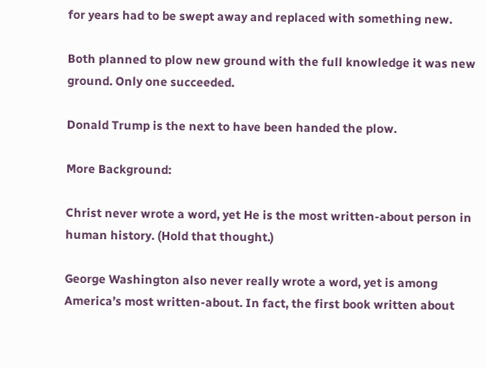for years had to be swept away and replaced with something new.

Both planned to plow new ground with the full knowledge it was new ground. Only one succeeded.

Donald Trump is the next to have been handed the plow.

More Background:

Christ never wrote a word, yet He is the most written-about person in human history. (Hold that thought.)

George Washington also never really wrote a word, yet is among America’s most written-about. In fact, the first book written about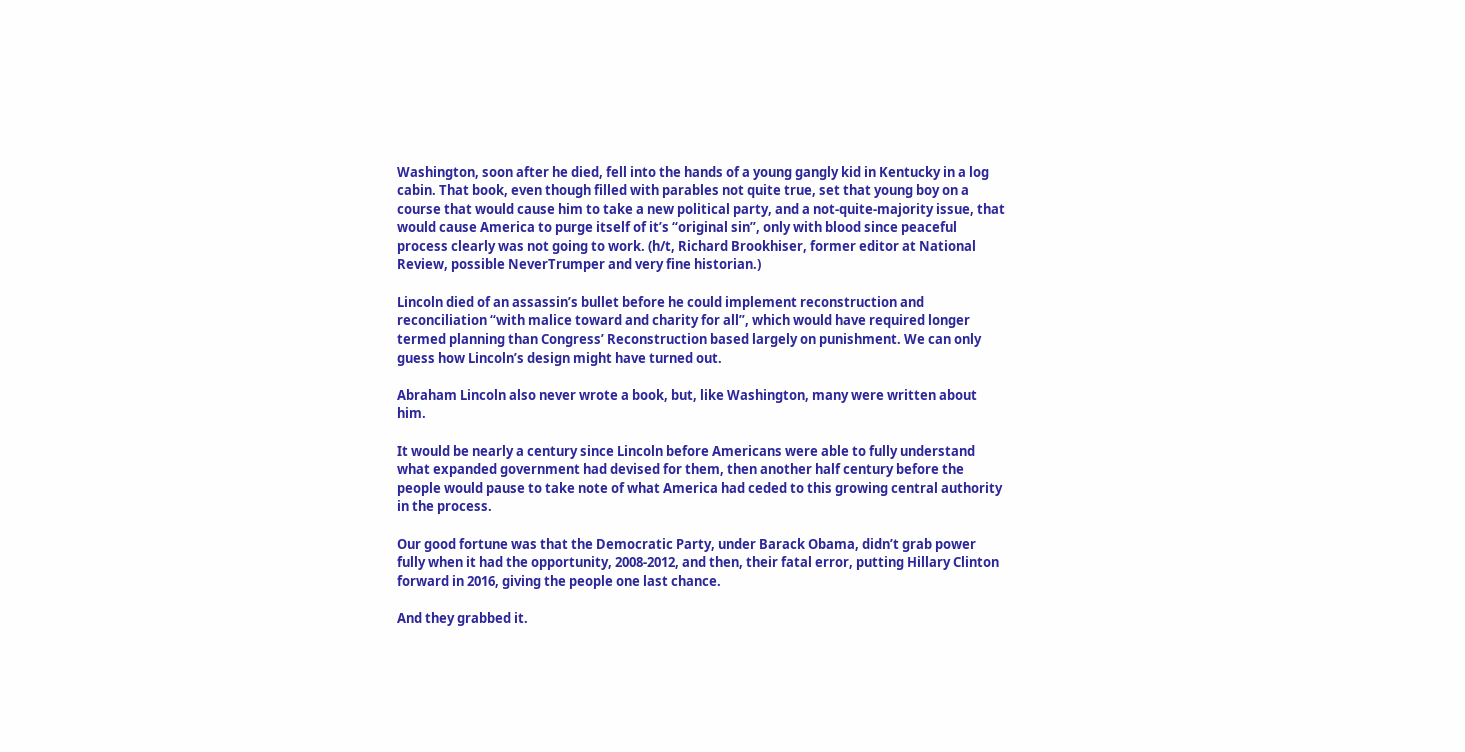Washington, soon after he died, fell into the hands of a young gangly kid in Kentucky in a log cabin. That book, even though filled with parables not quite true, set that young boy on a course that would cause him to take a new political party, and a not-quite-majority issue, that would cause America to purge itself of it’s “original sin”, only with blood since peaceful process clearly was not going to work. (h/t, Richard Brookhiser, former editor at National Review, possible NeverTrumper and very fine historian.)

Lincoln died of an assassin’s bullet before he could implement reconstruction and reconciliation “with malice toward and charity for all”, which would have required longer termed planning than Congress’ Reconstruction based largely on punishment. We can only guess how Lincoln’s design might have turned out.

Abraham Lincoln also never wrote a book, but, like Washington, many were written about him.

It would be nearly a century since Lincoln before Americans were able to fully understand what expanded government had devised for them, then another half century before the people would pause to take note of what America had ceded to this growing central authority in the process.

Our good fortune was that the Democratic Party, under Barack Obama, didn’t grab power fully when it had the opportunity, 2008-2012, and then, their fatal error, putting Hillary Clinton forward in 2016, giving the people one last chance.

And they grabbed it.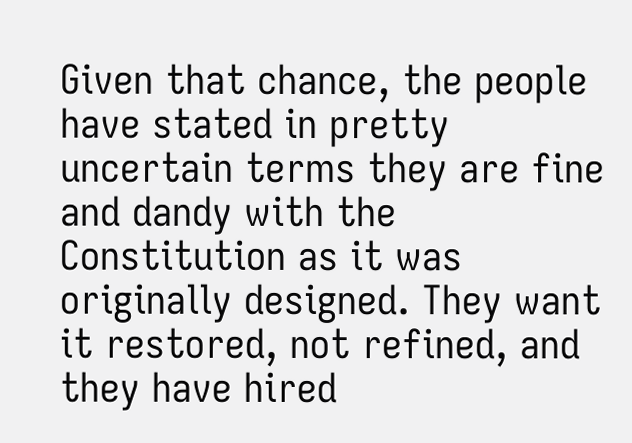Given that chance, the people have stated in pretty uncertain terms they are fine and dandy with the Constitution as it was originally designed. They want it restored, not refined, and they have hired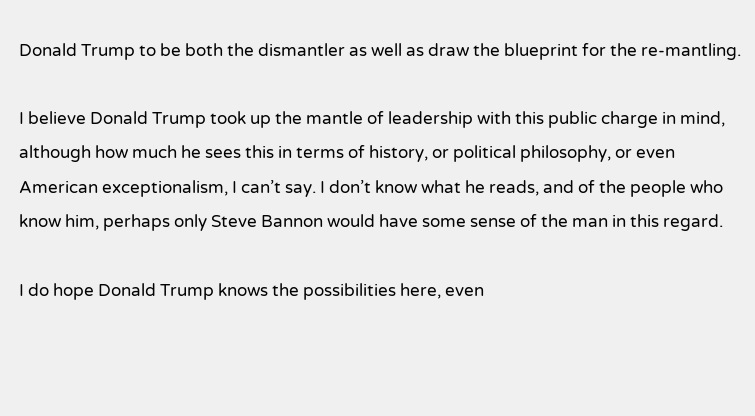Donald Trump to be both the dismantler as well as draw the blueprint for the re-mantling.

I believe Donald Trump took up the mantle of leadership with this public charge in mind, although how much he sees this in terms of history, or political philosophy, or even American exceptionalism, I can’t say. I don’t know what he reads, and of the people who know him, perhaps only Steve Bannon would have some sense of the man in this regard.

I do hope Donald Trump knows the possibilities here, even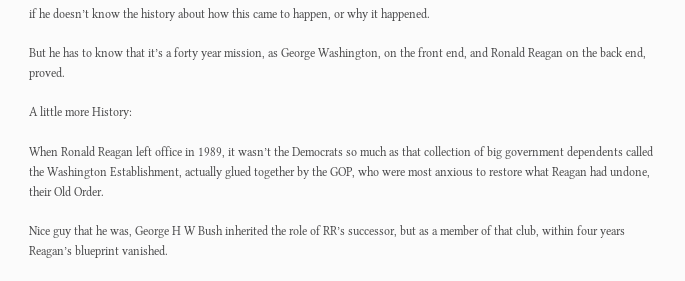if he doesn’t know the history about how this came to happen, or why it happened.

But he has to know that it’s a forty year mission, as George Washington, on the front end, and Ronald Reagan on the back end, proved.

A little more History:

When Ronald Reagan left office in 1989, it wasn’t the Democrats so much as that collection of big government dependents called the Washington Establishment, actually glued together by the GOP, who were most anxious to restore what Reagan had undone, their Old Order.

Nice guy that he was, George H W Bush inherited the role of RR’s successor, but as a member of that club, within four years Reagan’s blueprint vanished.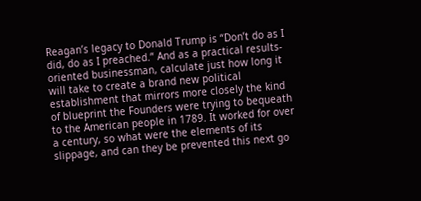Reagan’s legacy to Donald Trump is “Don’t do as I did, do as I preached.” And as a practical results-oriented businessman, calculate just how long it will take to create a brand new political establishment that mirrors more closely the kind of blueprint the Founders were trying to bequeath to the American people in 1789. It worked for over a century, so what were the elements of its slippage, and can they be prevented this next go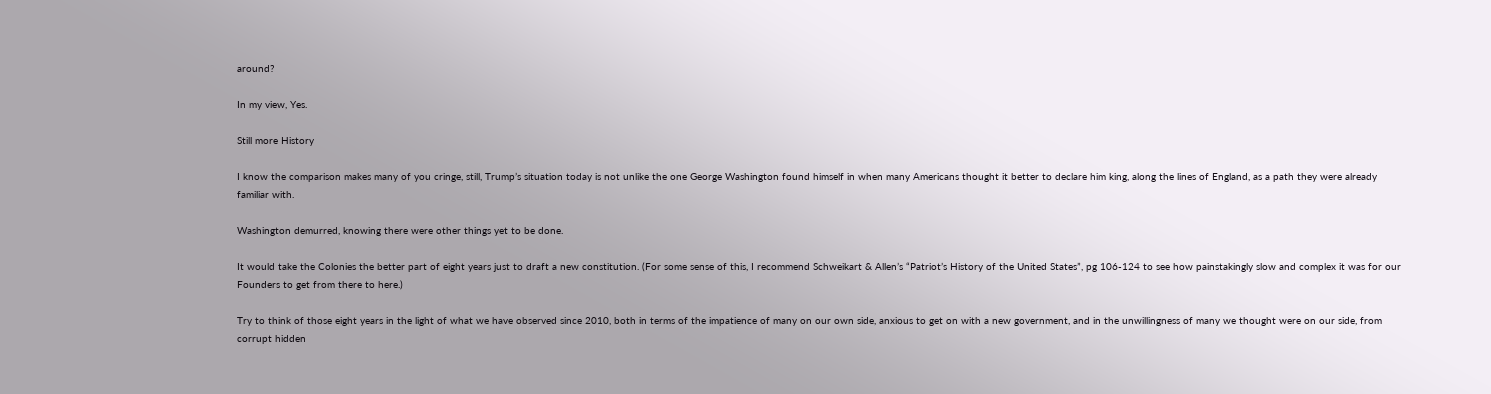around?

In my view, Yes.

Still more History

I know the comparison makes many of you cringe, still, Trump’s situation today is not unlike the one George Washington found himself in when many Americans thought it better to declare him king, along the lines of England, as a path they were already familiar with.

Washington demurred, knowing there were other things yet to be done.

It would take the Colonies the better part of eight years just to draft a new constitution. (For some sense of this, I recommend Schweikart & Allen’s “Patriot’s History of the United States”, pg 106-124 to see how painstakingly slow and complex it was for our Founders to get from there to here.)

Try to think of those eight years in the light of what we have observed since 2010, both in terms of the impatience of many on our own side, anxious to get on with a new government, and in the unwillingness of many we thought were on our side, from corrupt hidden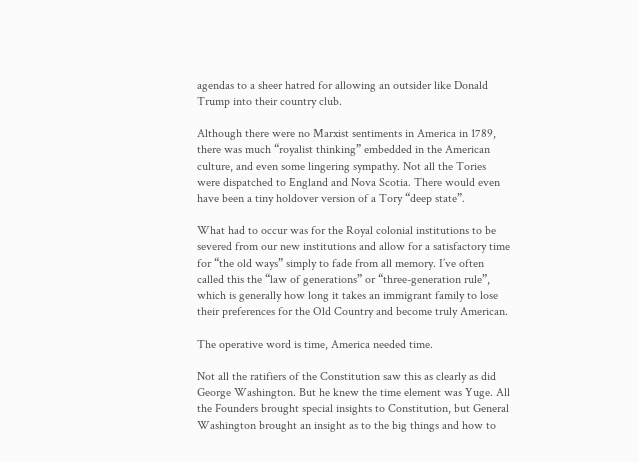agendas to a sheer hatred for allowing an outsider like Donald Trump into their country club.

Although there were no Marxist sentiments in America in 1789, there was much “royalist thinking” embedded in the American culture, and even some lingering sympathy. Not all the Tories were dispatched to England and Nova Scotia. There would even have been a tiny holdover version of a Tory “deep state”.

What had to occur was for the Royal colonial institutions to be severed from our new institutions and allow for a satisfactory time for “the old ways” simply to fade from all memory. I’ve often called this the “law of generations” or “three-generation rule”, which is generally how long it takes an immigrant family to lose their preferences for the Old Country and become truly American.

The operative word is time, America needed time.

Not all the ratifiers of the Constitution saw this as clearly as did George Washington. But he knew the time element was Yuge. All the Founders brought special insights to Constitution, but General Washington brought an insight as to the big things and how to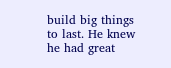build big things to last. He knew he had great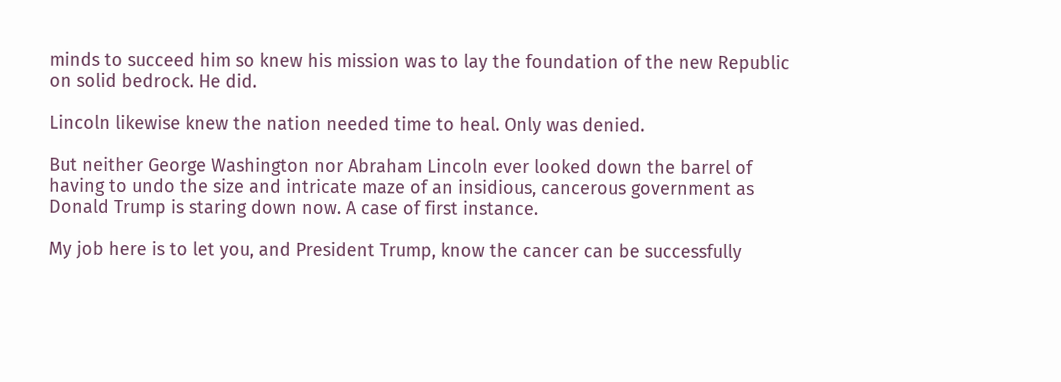minds to succeed him so knew his mission was to lay the foundation of the new Republic on solid bedrock. He did.

Lincoln likewise knew the nation needed time to heal. Only was denied.

But neither George Washington nor Abraham Lincoln ever looked down the barrel of having to undo the size and intricate maze of an insidious, cancerous government as Donald Trump is staring down now. A case of first instance.

My job here is to let you, and President Trump, know the cancer can be successfully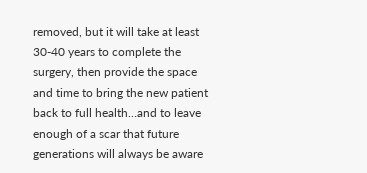removed, but it will take at least 30-40 years to complete the surgery, then provide the space and time to bring the new patient back to full health…and to leave enough of a scar that future generations will always be aware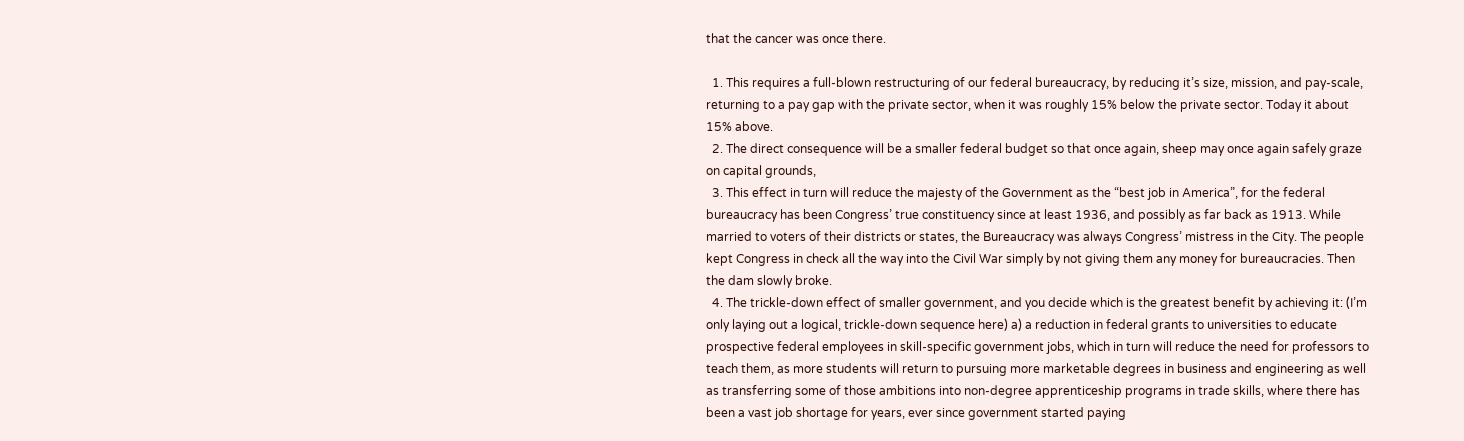that the cancer was once there.

  1. This requires a full-blown restructuring of our federal bureaucracy, by reducing it’s size, mission, and pay-scale, returning to a pay gap with the private sector, when it was roughly 15% below the private sector. Today it about 15% above.
  2. The direct consequence will be a smaller federal budget so that once again, sheep may once again safely graze on capital grounds,
  3. This effect in turn will reduce the majesty of the Government as the “best job in America”, for the federal bureaucracy has been Congress’ true constituency since at least 1936, and possibly as far back as 1913. While married to voters of their districts or states, the Bureaucracy was always Congress’ mistress in the City. The people kept Congress in check all the way into the Civil War simply by not giving them any money for bureaucracies. Then the dam slowly broke.
  4. The trickle-down effect of smaller government, and you decide which is the greatest benefit by achieving it: (I’m only laying out a logical, trickle-down sequence here) a) a reduction in federal grants to universities to educate prospective federal employees in skill-specific government jobs, which in turn will reduce the need for professors to teach them, as more students will return to pursuing more marketable degrees in business and engineering as well as transferring some of those ambitions into non-degree apprenticeship programs in trade skills, where there has been a vast job shortage for years, ever since government started paying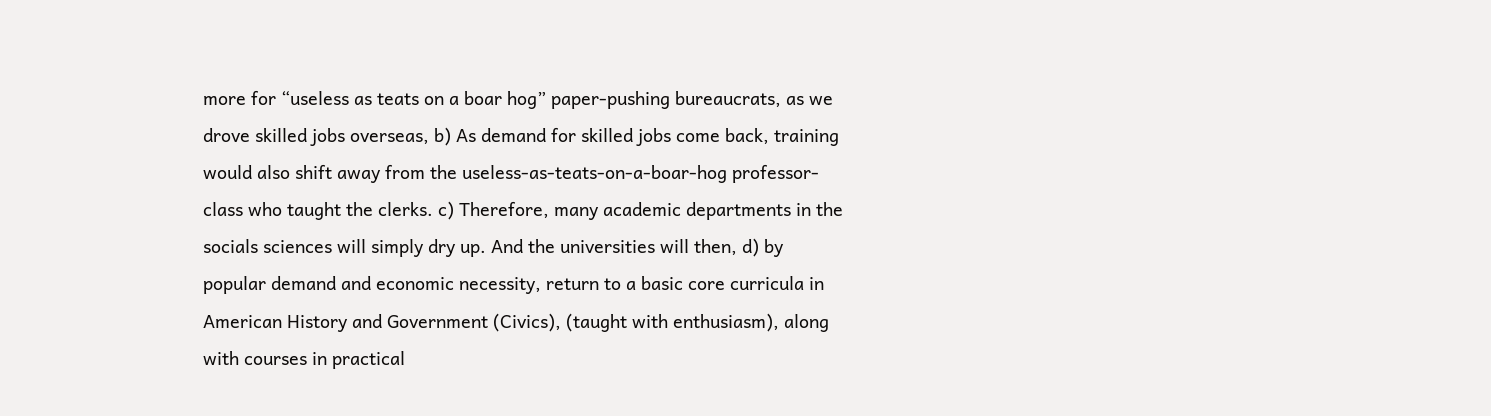more for “useless as teats on a boar hog” paper-pushing bureaucrats, as we drove skilled jobs overseas, b) As demand for skilled jobs come back, training would also shift away from the useless-as-teats-on-a-boar-hog professor-class who taught the clerks. c) Therefore, many academic departments in the socials sciences will simply dry up. And the universities will then, d) by popular demand and economic necessity, return to a basic core curricula in American History and Government (Civics), (taught with enthusiasm), along with courses in practical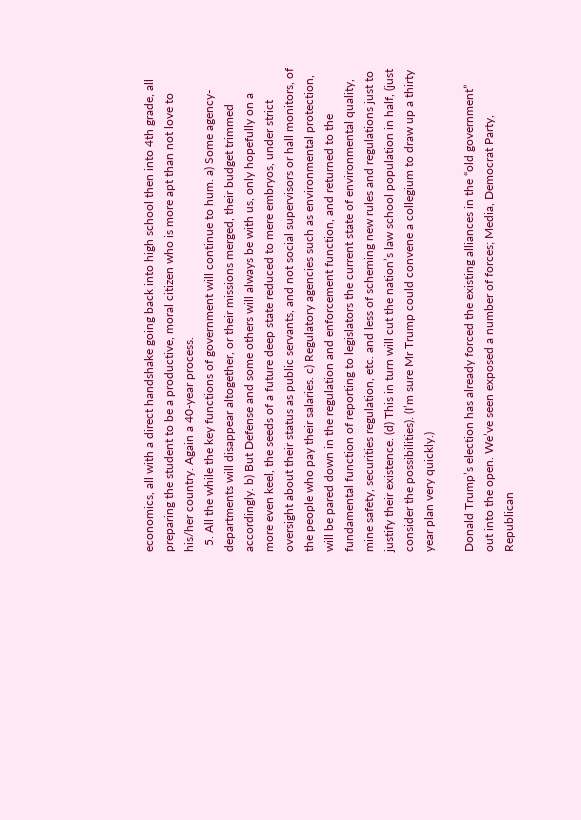economics, all with a direct handshake going back into high school then into 4th grade, all preparing the student to be a productive, moral citizen who is more apt than not love to his/her country. Again a 40-year process.
  5. All the while the key functions of government will continue to hum. a) Some agency-departments will disappear altogether, or their missions merged, their budget trimmed accordingly. b) But Defense and some others will always be with us, only hopefully on a more even keel, the seeds of a future deep state reduced to mere embryos, under strict oversight about their status as public servants, and not social supervisors or hall monitors, of the people who pay their salaries. c) Regulatory agencies such as environmental protection, will be pared down in the regulation and enforcement function, and returned to the fundamental function of reporting to legislators the current state of environmental quality, mine safety, securities regulation, etc. and less of scheming new rules and regulations just to justify their existence. (d) This in turn will cut the nation’s law school population in half, (just consider the possibilities). (I’m sure Mr Trump could convene a collegium to draw up a thirty year plan very quickly.)

Donald Trump’s election has already forced the existing alliances in the “old government” out into the open. We’ve seen exposed a number of forces; Media, Democrat Party, Republican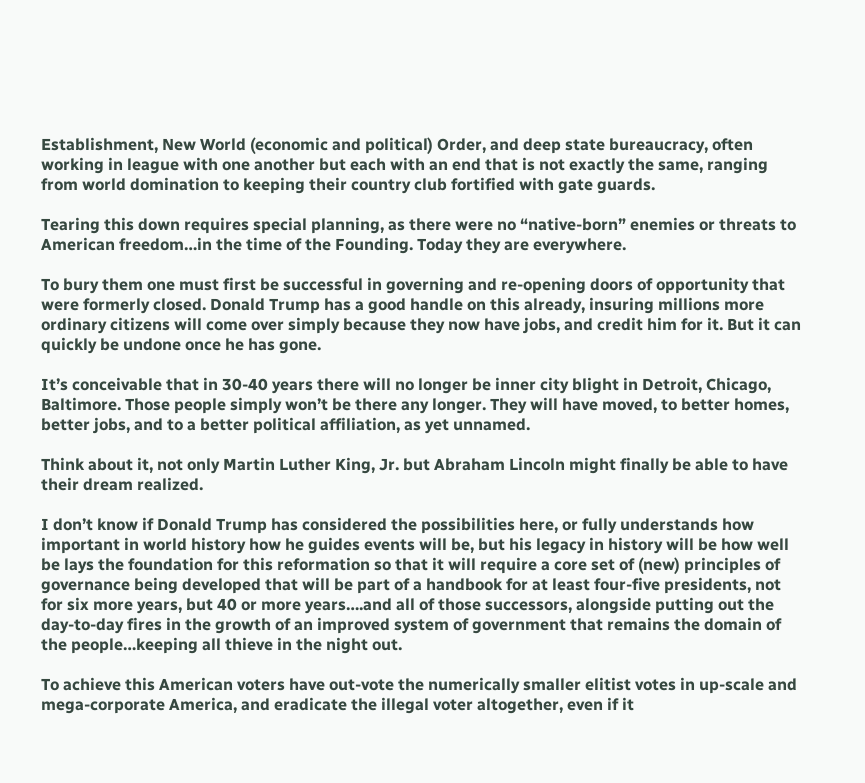Establishment, New World (economic and political) Order, and deep state bureaucracy, often working in league with one another but each with an end that is not exactly the same, ranging from world domination to keeping their country club fortified with gate guards.

Tearing this down requires special planning, as there were no “native-born” enemies or threats to American freedom…in the time of the Founding. Today they are everywhere.

To bury them one must first be successful in governing and re-opening doors of opportunity that were formerly closed. Donald Trump has a good handle on this already, insuring millions more ordinary citizens will come over simply because they now have jobs, and credit him for it. But it can quickly be undone once he has gone.

It’s conceivable that in 30-40 years there will no longer be inner city blight in Detroit, Chicago, Baltimore. Those people simply won’t be there any longer. They will have moved, to better homes, better jobs, and to a better political affiliation, as yet unnamed.

Think about it, not only Martin Luther King, Jr. but Abraham Lincoln might finally be able to have their dream realized.

I don’t know if Donald Trump has considered the possibilities here, or fully understands how important in world history how he guides events will be, but his legacy in history will be how well be lays the foundation for this reformation so that it will require a core set of (new) principles of governance being developed that will be part of a handbook for at least four-five presidents, not for six more years, but 40 or more years….and all of those successors, alongside putting out the day-to-day fires in the growth of an improved system of government that remains the domain of the people…keeping all thieve in the night out.

To achieve this American voters have out-vote the numerically smaller elitist votes in up-scale and mega-corporate America, and eradicate the illegal voter altogether, even if it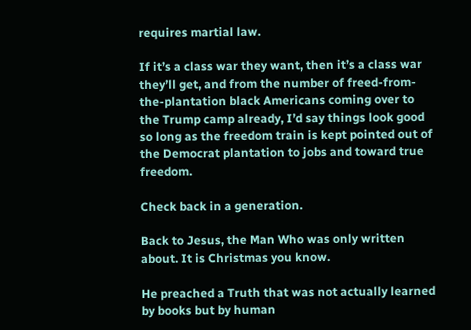requires martial law.

If it’s a class war they want, then it’s a class war they’ll get, and from the number of freed-from-the-plantation black Americans coming over to the Trump camp already, I’d say things look good so long as the freedom train is kept pointed out of the Democrat plantation to jobs and toward true freedom.

Check back in a generation.

Back to Jesus, the Man Who was only written about. It is Christmas you know.

He preached a Truth that was not actually learned by books but by human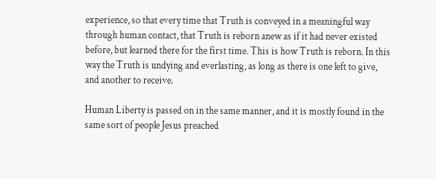experience, so that every time that Truth is conveyed in a meaningful way through human contact, that Truth is reborn anew as if it had never existed before, but learned there for the first time. This is how Truth is reborn. In this way the Truth is undying and everlasting, as long as there is one left to give, and another to receive.

Human Liberty is passed on in the same manner, and it is mostly found in the same sort of people Jesus preached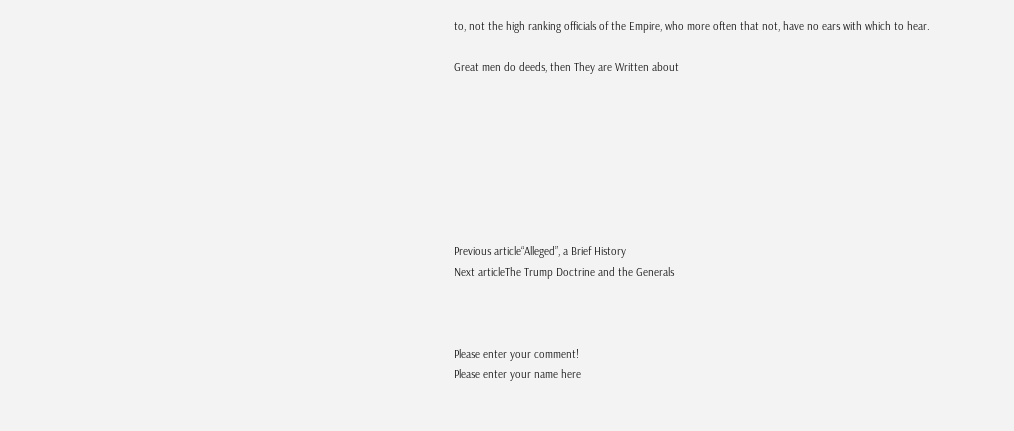to, not the high ranking officials of the Empire, who more often that not, have no ears with which to hear.

Great men do deeds, then They are Written about








Previous article“Alleged”, a Brief History
Next articleThe Trump Doctrine and the Generals



Please enter your comment!
Please enter your name here